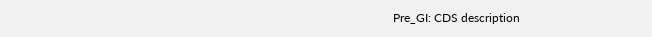Pre_GI: CDS description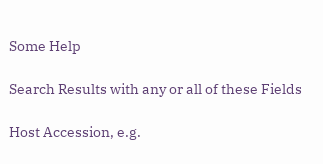Some Help

Search Results with any or all of these Fields

Host Accession, e.g.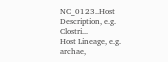NC_0123..Host Description, e.g. Clostri...
Host Lineage, e.g. archae,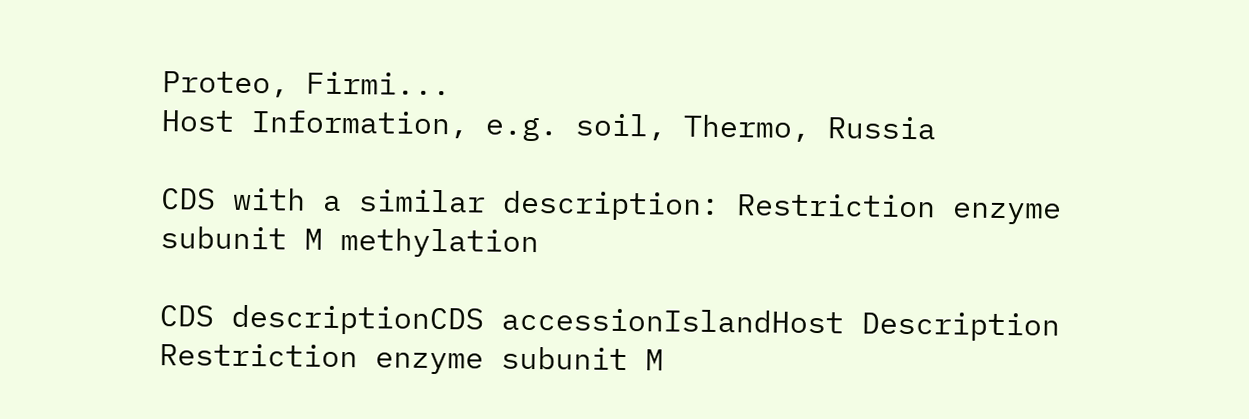Proteo, Firmi...
Host Information, e.g. soil, Thermo, Russia

CDS with a similar description: Restriction enzyme subunit M methylation

CDS descriptionCDS accessionIslandHost Description
Restriction enzyme subunit M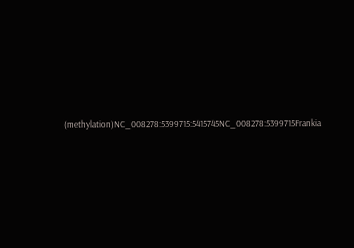(methylation)NC_008278:5399715:5415745NC_008278:5399715Frankia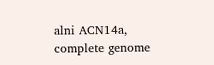alni ACN14a, complete genome